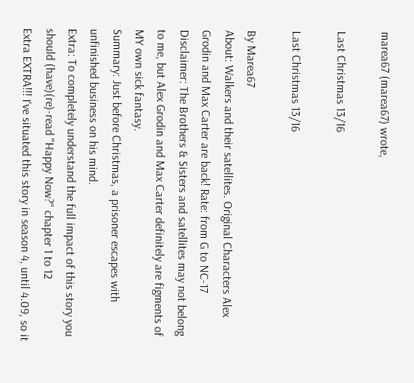marea67 (marea67) wrote,

Last Christmas 13/16

Last Christmas 13/16

By Marea67
About: Walkers and their satellites. Original Characters Alex Grodin and Max Carter are back! Rate: from G to NC-17
Disclaimer: The Brothers & Sisters and satellites may not belong to me, but Alex Grodin and Max Carter definitely are figments of MY own sick fantasy.
Summary: Just before Christmas, a prisoner escapes with unfinished business on his mind.
Extra: To completely understand the full impact of this story you should (have)(re)-read "Happy Now?" chapter 1 to 12
Extra EXTRA!!! I've situated this story in season 4, until 4.09, so it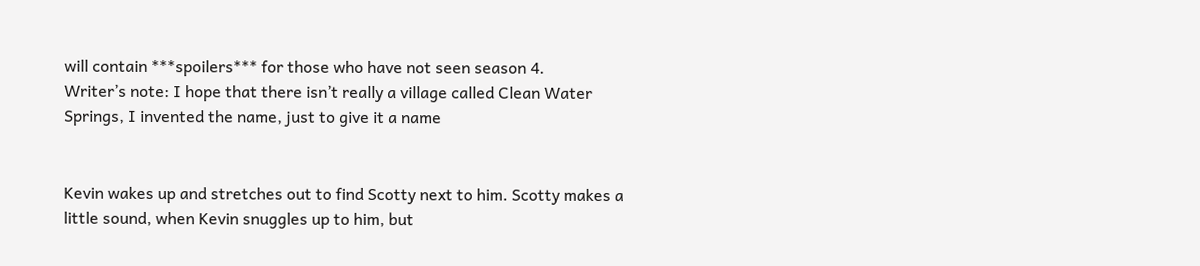will contain ***spoilers*** for those who have not seen season 4.
Writer’s note: I hope that there isn’t really a village called Clean Water Springs, I invented the name, just to give it a name


Kevin wakes up and stretches out to find Scotty next to him. Scotty makes a little sound, when Kevin snuggles up to him, but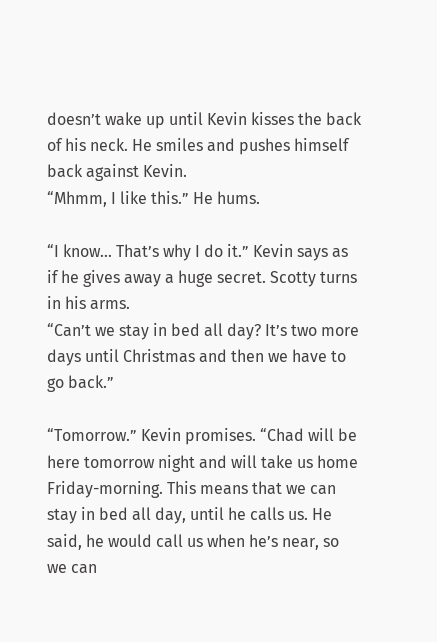doesn’t wake up until Kevin kisses the back of his neck. He smiles and pushes himself back against Kevin.
“Mhmm, I like this.” He hums.

“I know… That’s why I do it.” Kevin says as if he gives away a huge secret. Scotty turns in his arms.
“Can’t we stay in bed all day? It’s two more days until Christmas and then we have to go back.”

“Tomorrow.” Kevin promises. “Chad will be here tomorrow night and will take us home Friday-morning. This means that we can stay in bed all day, until he calls us. He said, he would call us when he’s near, so we can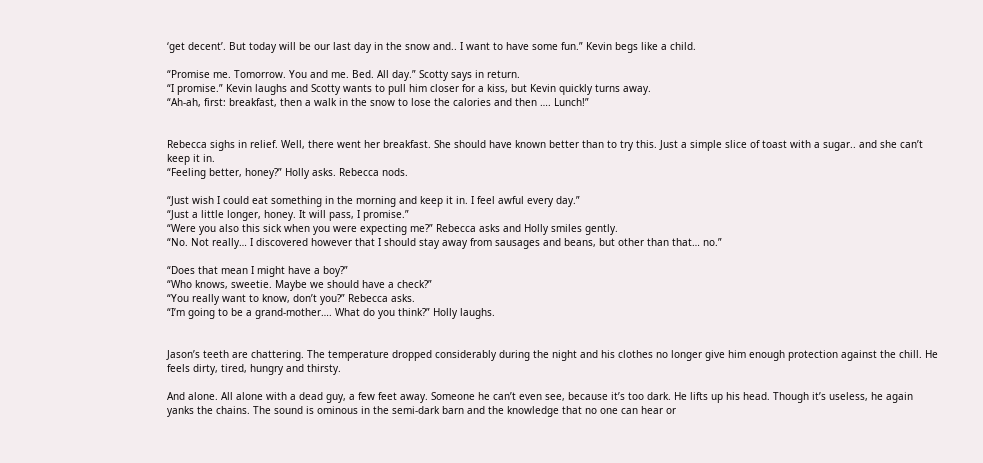‘get decent’. But today will be our last day in the snow and.. I want to have some fun.” Kevin begs like a child.

“Promise me. Tomorrow. You and me. Bed. All day.” Scotty says in return.
“I promise.” Kevin laughs and Scotty wants to pull him closer for a kiss, but Kevin quickly turns away.
“Ah-ah, first: breakfast, then a walk in the snow to lose the calories and then …. Lunch!”


Rebecca sighs in relief. Well, there went her breakfast. She should have known better than to try this. Just a simple slice of toast with a sugar.. and she can’t keep it in.
“Feeling better, honey?” Holly asks. Rebecca nods.

“Just wish I could eat something in the morning and keep it in. I feel awful every day.”
“Just a little longer, honey. It will pass, I promise.”
“Were you also this sick when you were expecting me?” Rebecca asks and Holly smiles gently.
“No. Not really… I discovered however that I should stay away from sausages and beans, but other than that… no.”

“Does that mean I might have a boy?”
“Who knows, sweetie. Maybe we should have a check?”
“You really want to know, don’t you?” Rebecca asks.
“I’m going to be a grand-mother…. What do you think?” Holly laughs.


Jason’s teeth are chattering. The temperature dropped considerably during the night and his clothes no longer give him enough protection against the chill. He feels dirty, tired, hungry and thirsty.

And alone. All alone with a dead guy, a few feet away. Someone he can’t even see, because it’s too dark. He lifts up his head. Though it’s useless, he again yanks the chains. The sound is ominous in the semi-dark barn and the knowledge that no one can hear or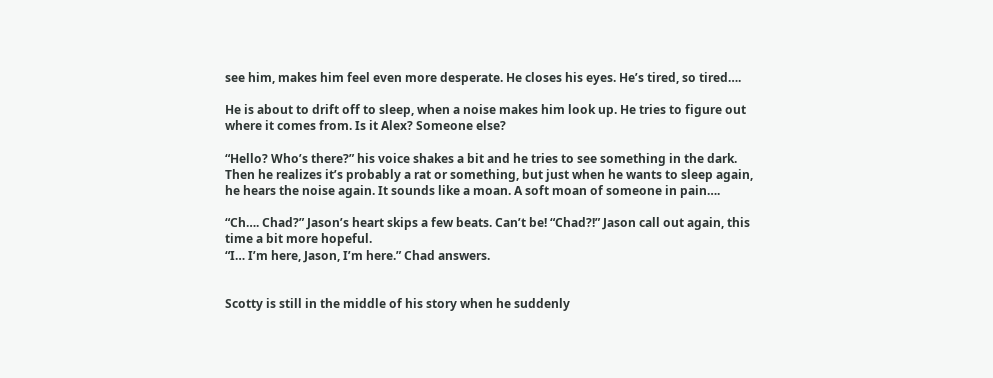see him, makes him feel even more desperate. He closes his eyes. He’s tired, so tired….

He is about to drift off to sleep, when a noise makes him look up. He tries to figure out where it comes from. Is it Alex? Someone else?

“Hello? Who’s there?” his voice shakes a bit and he tries to see something in the dark. Then he realizes it’s probably a rat or something, but just when he wants to sleep again, he hears the noise again. It sounds like a moan. A soft moan of someone in pain….

“Ch…. Chad?” Jason’s heart skips a few beats. Can’t be! “Chad?!” Jason call out again, this time a bit more hopeful.
“I… I’m here, Jason, I’m here.” Chad answers.


Scotty is still in the middle of his story when he suddenly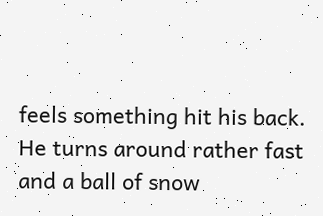feels something hit his back. He turns around rather fast and a ball of snow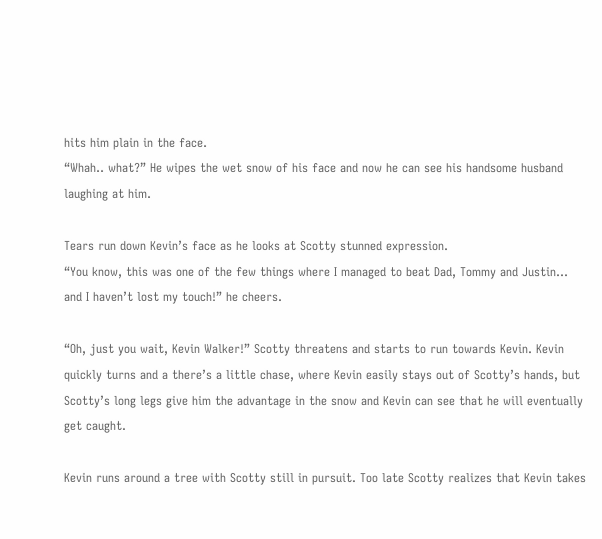hits him plain in the face.
“Whah.. what?” He wipes the wet snow of his face and now he can see his handsome husband laughing at him.

Tears run down Kevin’s face as he looks at Scotty stunned expression.
“You know, this was one of the few things where I managed to beat Dad, Tommy and Justin… and I haven’t lost my touch!” he cheers.

“Oh, just you wait, Kevin Walker!” Scotty threatens and starts to run towards Kevin. Kevin quickly turns and a there’s a little chase, where Kevin easily stays out of Scotty’s hands, but Scotty’s long legs give him the advantage in the snow and Kevin can see that he will eventually get caught.

Kevin runs around a tree with Scotty still in pursuit. Too late Scotty realizes that Kevin takes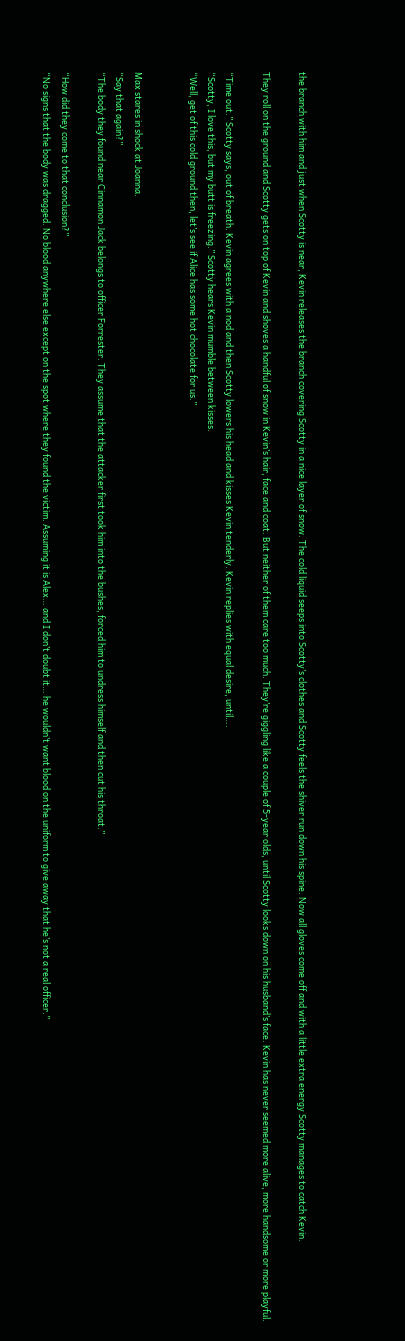the branch with him and just when Scotty is near, Kevin releases the branch covering Scotty in a nice layer of snow. The cold liquid seeps into Scotty’s clothes and Scotty feels the shiver run down his spine. Now all gloves come off and with a little extra energy Scotty manages to catch Kevin.

They roll on the ground and Scotty gets on top of Kevin and shoves a handful of snow in Kevin’s hair, face and coat. But neither of them care too much. They’re giggling like a couple of 5-year olds, until Scotty looks down on his husband’s face. Kevin has never seemed more alive, more handsome or more playful.

“Time out.” Scotty says, out of breath. Kevin agrees with a nod and then Scotty lowers his head and kisses Kevin tenderly. Kevin replies with equal desire, until….
“Scotty, I love this, but my butt is freezing.” Scotty hears Kevin mumble between kisses.
“Well, get of this cold ground then, let’s see if Alice has some hot chocolate for us.”


Max stares in shock at Joanna.
“Say that again?”
“The body they found near Cinnamon Jack belongs to officer Forrester. They assume that the attacker first took him into the bushes, forced him to undress himself and then cut his throat.”

“How did they come to that conclusion?”
“No signs that the body was dragged. No blood anywhere else except on the spot where they found the victim. Assuming it is Alex… and I don’t doubt it… he wouldn’t want blood on the uniform to give away that he’s not a real officer.”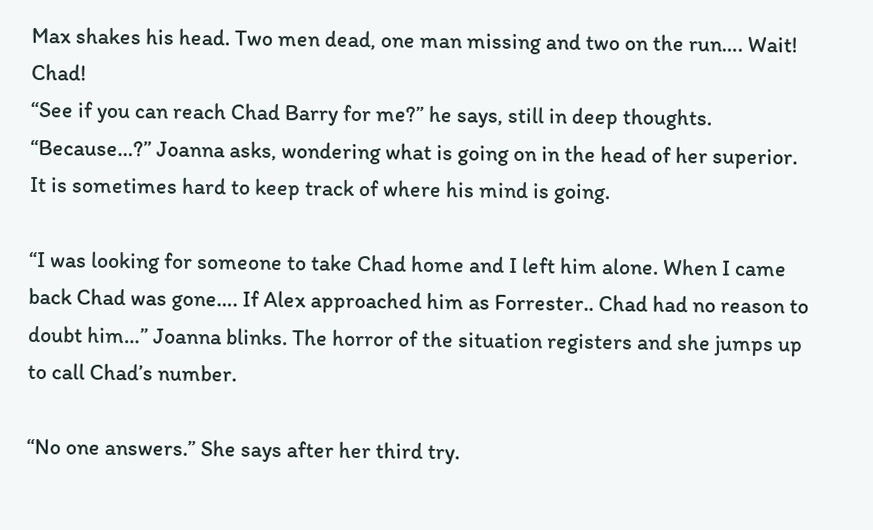Max shakes his head. Two men dead, one man missing and two on the run…. Wait! Chad!
“See if you can reach Chad Barry for me?” he says, still in deep thoughts.
“Because…?” Joanna asks, wondering what is going on in the head of her superior. It is sometimes hard to keep track of where his mind is going.

“I was looking for someone to take Chad home and I left him alone. When I came back Chad was gone…. If Alex approached him as Forrester.. Chad had no reason to doubt him…” Joanna blinks. The horror of the situation registers and she jumps up to call Chad’s number.

“No one answers.” She says after her third try.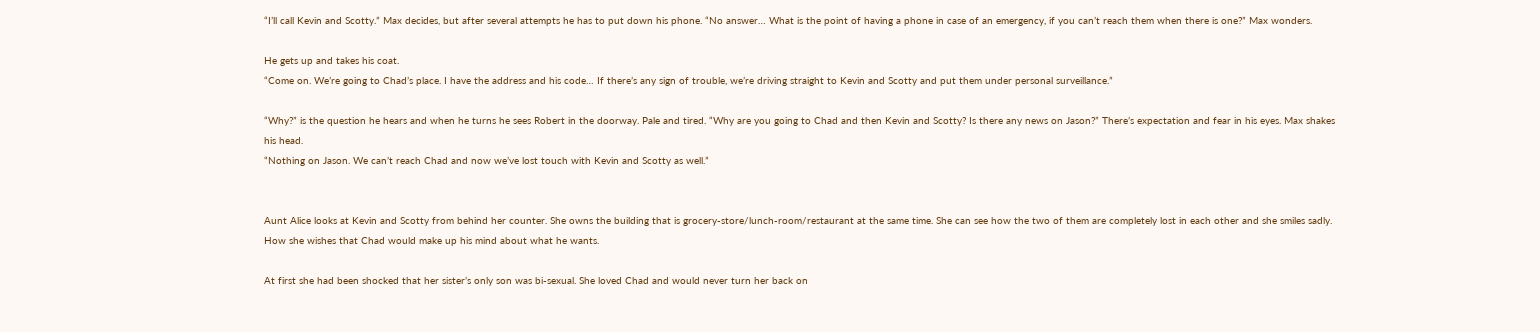“I’ll call Kevin and Scotty.” Max decides, but after several attempts he has to put down his phone. “No answer… What is the point of having a phone in case of an emergency, if you can’t reach them when there is one?” Max wonders.

He gets up and takes his coat.
“Come on. We’re going to Chad’s place. I have the address and his code… If there’s any sign of trouble, we’re driving straight to Kevin and Scotty and put them under personal surveillance.”

“Why?” is the question he hears and when he turns he sees Robert in the doorway. Pale and tired. “Why are you going to Chad and then Kevin and Scotty? Is there any news on Jason?” There’s expectation and fear in his eyes. Max shakes his head.
“Nothing on Jason. We can’t reach Chad and now we’ve lost touch with Kevin and Scotty as well.”


Aunt Alice looks at Kevin and Scotty from behind her counter. She owns the building that is grocery-store/lunch-room/restaurant at the same time. She can see how the two of them are completely lost in each other and she smiles sadly. How she wishes that Chad would make up his mind about what he wants.

At first she had been shocked that her sister’s only son was bi-sexual. She loved Chad and would never turn her back on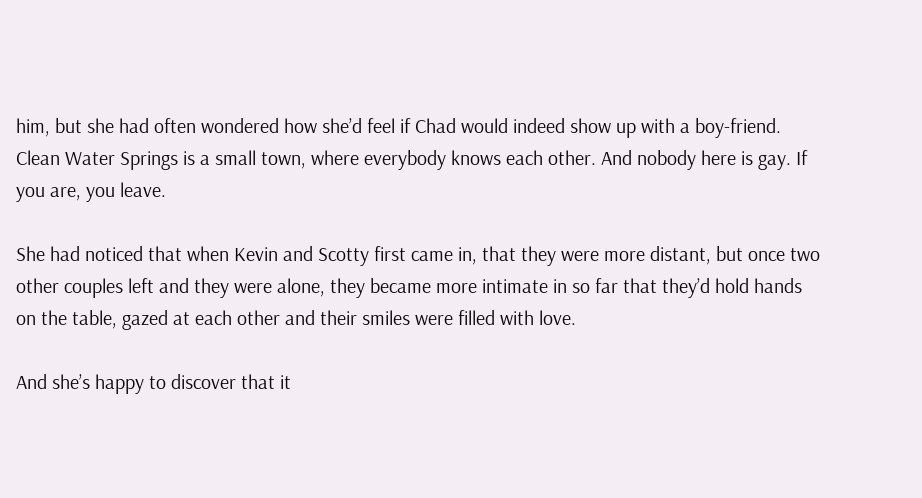him, but she had often wondered how she’d feel if Chad would indeed show up with a boy-friend. Clean Water Springs is a small town, where everybody knows each other. And nobody here is gay. If you are, you leave.

She had noticed that when Kevin and Scotty first came in, that they were more distant, but once two other couples left and they were alone, they became more intimate in so far that they’d hold hands on the table, gazed at each other and their smiles were filled with love.

And she’s happy to discover that it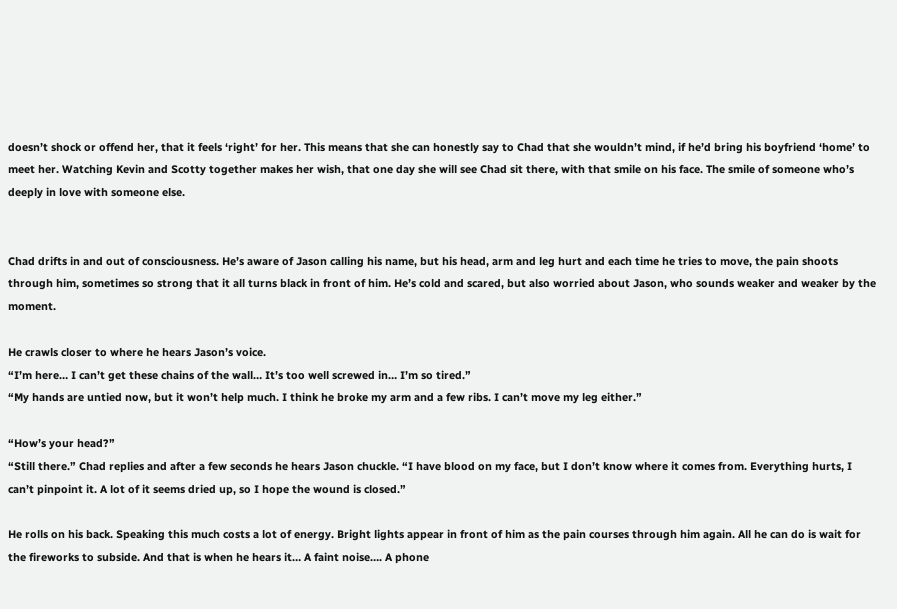doesn’t shock or offend her, that it feels ‘right’ for her. This means that she can honestly say to Chad that she wouldn’t mind, if he’d bring his boyfriend ‘home’ to meet her. Watching Kevin and Scotty together makes her wish, that one day she will see Chad sit there, with that smile on his face. The smile of someone who’s deeply in love with someone else.


Chad drifts in and out of consciousness. He’s aware of Jason calling his name, but his head, arm and leg hurt and each time he tries to move, the pain shoots through him, sometimes so strong that it all turns black in front of him. He’s cold and scared, but also worried about Jason, who sounds weaker and weaker by the moment.

He crawls closer to where he hears Jason’s voice.
“I’m here… I can’t get these chains of the wall… It’s too well screwed in… I’m so tired.”
“My hands are untied now, but it won’t help much. I think he broke my arm and a few ribs. I can’t move my leg either.”

“How’s your head?”
“Still there.” Chad replies and after a few seconds he hears Jason chuckle. “I have blood on my face, but I don’t know where it comes from. Everything hurts, I can’t pinpoint it. A lot of it seems dried up, so I hope the wound is closed.”

He rolls on his back. Speaking this much costs a lot of energy. Bright lights appear in front of him as the pain courses through him again. All he can do is wait for the fireworks to subside. And that is when he hears it… A faint noise…. A phone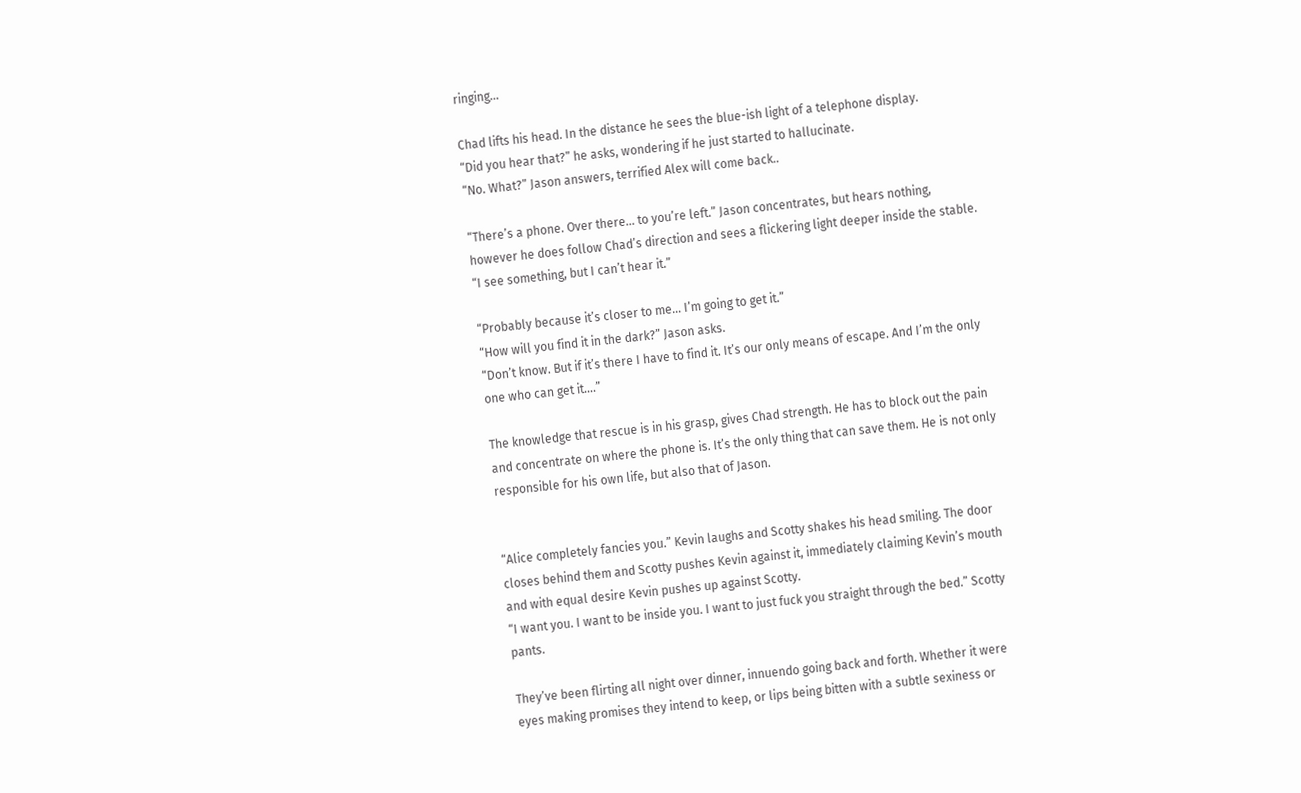ringing…

Chad lifts his head. In the distance he sees the blue-ish light of a telephone display.
“Did you hear that?” he asks, wondering if he just started to hallucinate.
“No. What?” Jason answers, terrified Alex will come back..

“There’s a phone. Over there… to you’re left.” Jason concentrates, but hears nothing, however he does follow Chad’s direction and sees a flickering light deeper inside the stable.
“I see something, but I can’t hear it.”

“Probably because it’s closer to me… I’m going to get it.”
“How will you find it in the dark?” Jason asks.
“Don’t know. But if it’s there I have to find it. It’s our only means of escape. And I’m the only one who can get it….”

The knowledge that rescue is in his grasp, gives Chad strength. He has to block out the pain and concentrate on where the phone is. It’s the only thing that can save them. He is not only responsible for his own life, but also that of Jason.


“Alice completely fancies you.” Kevin laughs and Scotty shakes his head smiling. The door closes behind them and Scotty pushes Kevin against it, immediately claiming Kevin’s mouth and with equal desire Kevin pushes up against Scotty.
“I want you. I want to be inside you. I want to just fuck you straight through the bed.” Scotty pants.

They’ve been flirting all night over dinner, innuendo going back and forth. Whether it were eyes making promises they intend to keep, or lips being bitten with a subtle sexiness or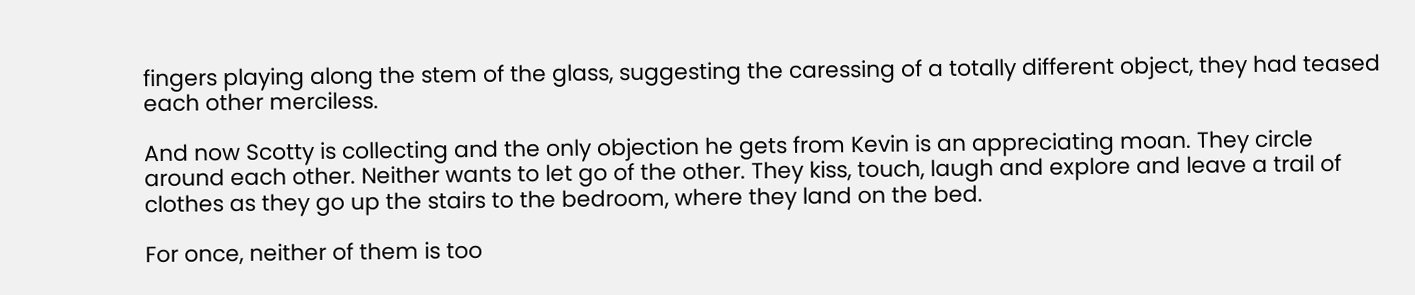fingers playing along the stem of the glass, suggesting the caressing of a totally different object, they had teased each other merciless.

And now Scotty is collecting and the only objection he gets from Kevin is an appreciating moan. They circle around each other. Neither wants to let go of the other. They kiss, touch, laugh and explore and leave a trail of clothes as they go up the stairs to the bedroom, where they land on the bed.

For once, neither of them is too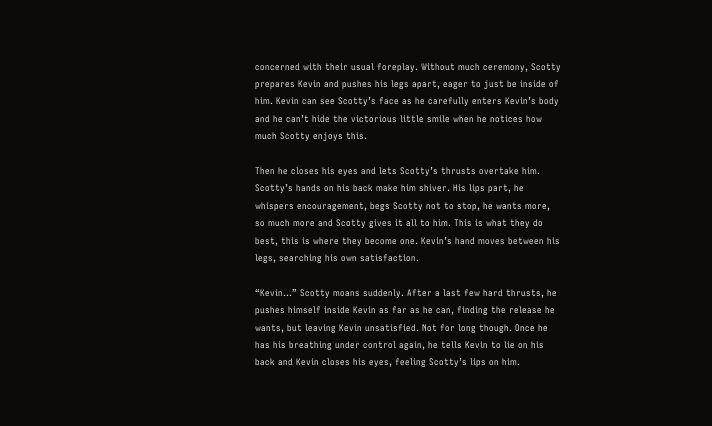concerned with their usual foreplay. Without much ceremony, Scotty prepares Kevin and pushes his legs apart, eager to just be inside of him. Kevin can see Scotty’s face as he carefully enters Kevin’s body and he can’t hide the victorious little smile when he notices how much Scotty enjoys this.

Then he closes his eyes and lets Scotty’s thrusts overtake him. Scotty’s hands on his back make him shiver. His lips part, he whispers encouragement, begs Scotty not to stop, he wants more, so much more and Scotty gives it all to him. This is what they do best, this is where they become one. Kevin’s hand moves between his legs, searching his own satisfaction.

“Kevin…” Scotty moans suddenly. After a last few hard thrusts, he pushes himself inside Kevin as far as he can, finding the release he wants, but leaving Kevin unsatisfied. Not for long though. Once he has his breathing under control again, he tells Kevin to lie on his back and Kevin closes his eyes, feeling Scotty’s lips on him.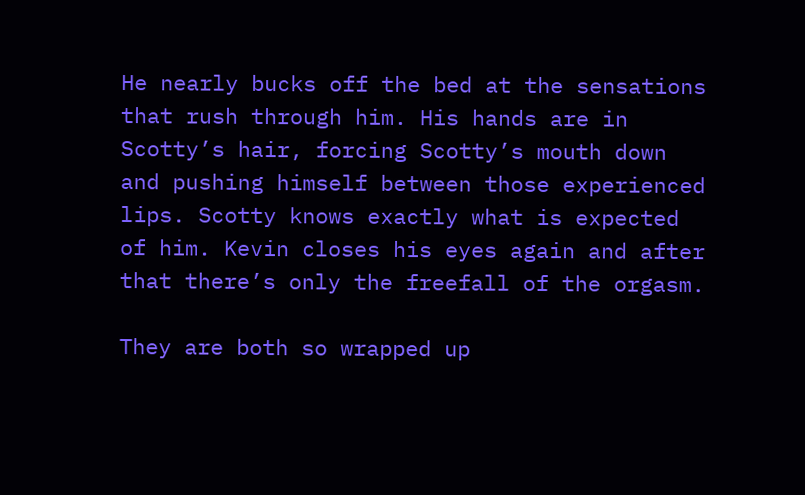He nearly bucks off the bed at the sensations that rush through him. His hands are in Scotty’s hair, forcing Scotty’s mouth down and pushing himself between those experienced lips. Scotty knows exactly what is expected of him. Kevin closes his eyes again and after that there’s only the freefall of the orgasm.

They are both so wrapped up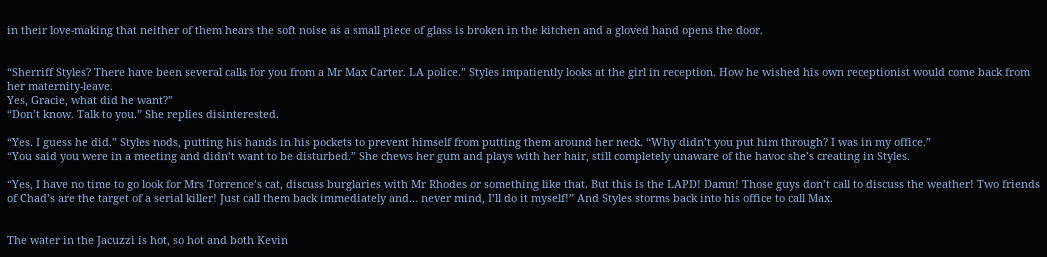in their love-making that neither of them hears the soft noise as a small piece of glass is broken in the kitchen and a gloved hand opens the door.


“Sherriff Styles? There have been several calls for you from a Mr Max Carter. LA police.” Styles impatiently looks at the girl in reception. How he wished his own receptionist would come back from her maternity-leave.
Yes, Gracie, what did he want?”
“Don’t know. Talk to you.” She replies disinterested.

“Yes. I guess he did.” Styles nods, putting his hands in his pockets to prevent himself from putting them around her neck. “Why didn’t you put him through? I was in my office.”
“You said you were in a meeting and didn’t want to be disturbed.” She chews her gum and plays with her hair, still completely unaware of the havoc she’s creating in Styles.

“Yes, I have no time to go look for Mrs Torrence’s cat, discuss burglaries with Mr Rhodes or something like that. But this is the LAPD! Damn! Those guys don’t call to discuss the weather! Two friends of Chad’s are the target of a serial killer! Just call them back immediately and… never mind, I’ll do it myself!” And Styles storms back into his office to call Max.


The water in the Jacuzzi is hot, so hot and both Kevin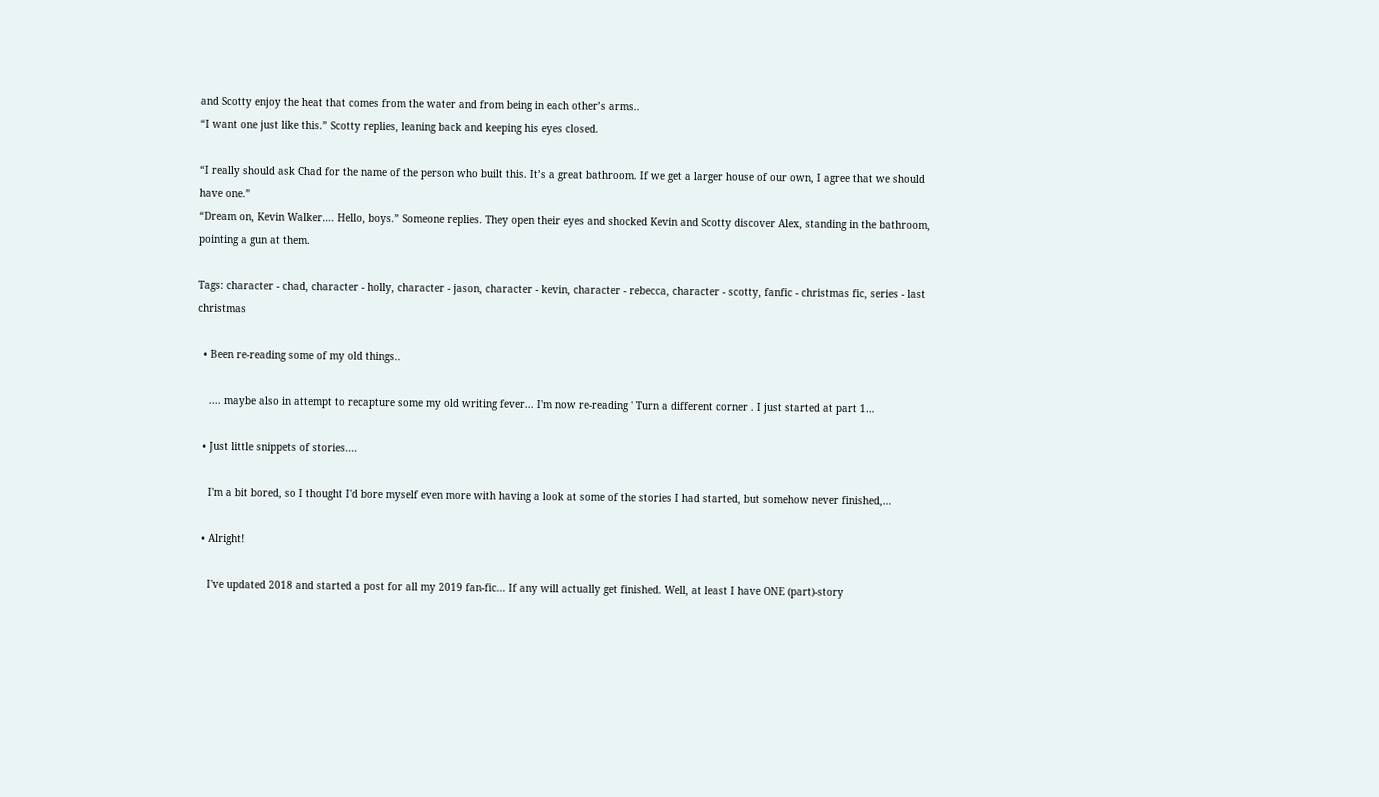and Scotty enjoy the heat that comes from the water and from being in each other’s arms..
“I want one just like this.” Scotty replies, leaning back and keeping his eyes closed.

“I really should ask Chad for the name of the person who built this. It’s a great bathroom. If we get a larger house of our own, I agree that we should have one.”
“Dream on, Kevin Walker…. Hello, boys.” Someone replies. They open their eyes and shocked Kevin and Scotty discover Alex, standing in the bathroom, pointing a gun at them.

Tags: character - chad, character - holly, character - jason, character - kevin, character - rebecca, character - scotty, fanfic - christmas fic, series - last christmas

  • Been re-reading some of my old things..

    .... maybe also in attempt to recapture some my old writing fever... I'm now re-reading ' Turn a different corner . I just started at part 1…

  • Just little snippets of stories....

    I'm a bit bored, so I thought I'd bore myself even more with having a look at some of the stories I had started, but somehow never finished,…

  • Alright!

    I've updated 2018 and started a post for all my 2019 fan-fic... If any will actually get finished. Well, at least I have ONE (part)-story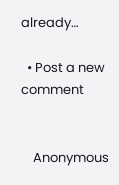already…

  • Post a new comment


    Anonymous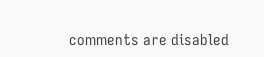comments are disabled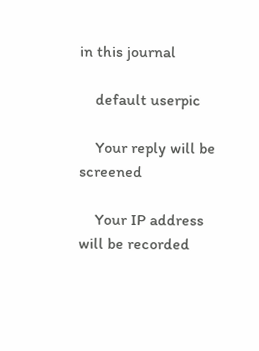in this journal

    default userpic

    Your reply will be screened

    Your IP address will be recorded